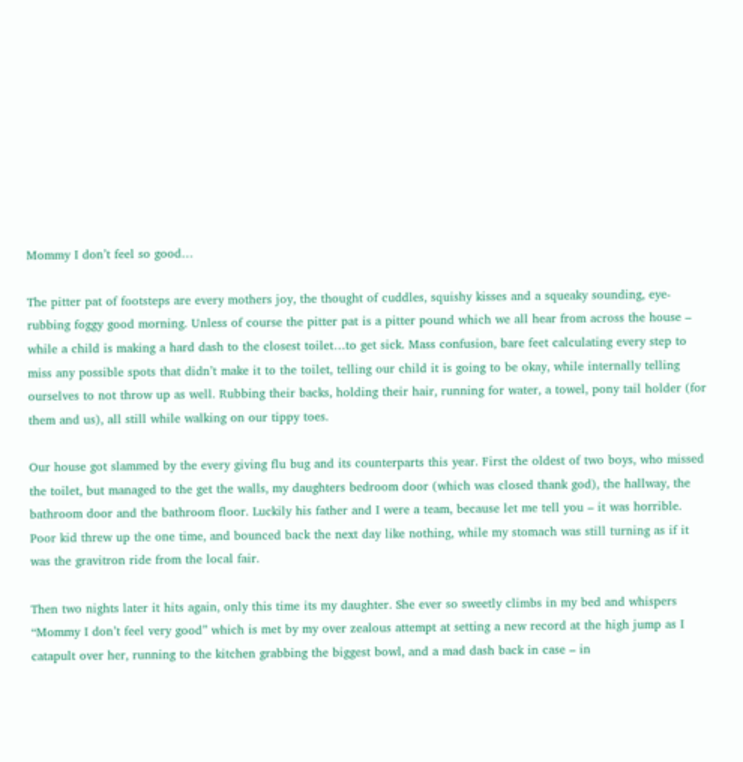Mommy I don’t feel so good…

The pitter pat of footsteps are every mothers joy, the thought of cuddles, squishy kisses and a squeaky sounding, eye-rubbing foggy good morning. Unless of course the pitter pat is a pitter pound which we all hear from across the house – while a child is making a hard dash to the closest toilet…to get sick. Mass confusion, bare feet calculating every step to miss any possible spots that didn’t make it to the toilet, telling our child it is going to be okay, while internally telling ourselves to not throw up as well. Rubbing their backs, holding their hair, running for water, a towel, pony tail holder (for them and us), all still while walking on our tippy toes.

Our house got slammed by the every giving flu bug and its counterparts this year. First the oldest of two boys, who missed the toilet, but managed to the get the walls, my daughters bedroom door (which was closed thank god), the hallway, the bathroom door and the bathroom floor. Luckily his father and I were a team, because let me tell you – it was horrible. Poor kid threw up the one time, and bounced back the next day like nothing, while my stomach was still turning as if it was the gravitron ride from the local fair.

Then two nights later it hits again, only this time its my daughter. She ever so sweetly climbs in my bed and whispers “Mommy I don’t feel very good” which is met by my over zealous attempt at setting a new record at the high jump as I catapult over her, running to the kitchen grabbing the biggest bowl, and a mad dash back in case – in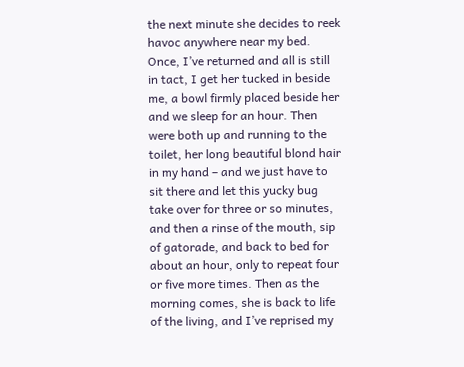the next minute she decides to reek havoc anywhere near my bed. Once, I’ve returned and all is still in tact, I get her tucked in beside me, a bowl firmly placed beside her and we sleep for an hour. Then were both up and running to the toilet, her long beautiful blond hair in my hand – and we just have to sit there and let this yucky bug take over for three or so minutes, and then a rinse of the mouth, sip of gatorade, and back to bed for about an hour, only to repeat four or five more times. Then as the morning comes, she is back to life of the living, and I’ve reprised my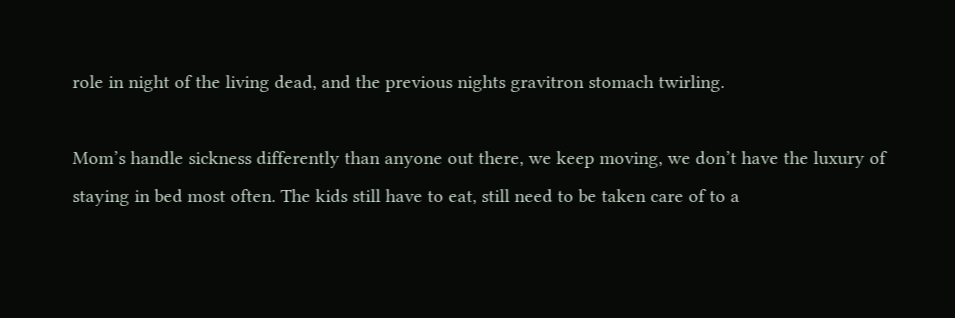role in night of the living dead, and the previous nights gravitron stomach twirling.

Mom’s handle sickness differently than anyone out there, we keep moving, we don’t have the luxury of staying in bed most often. The kids still have to eat, still need to be taken care of to a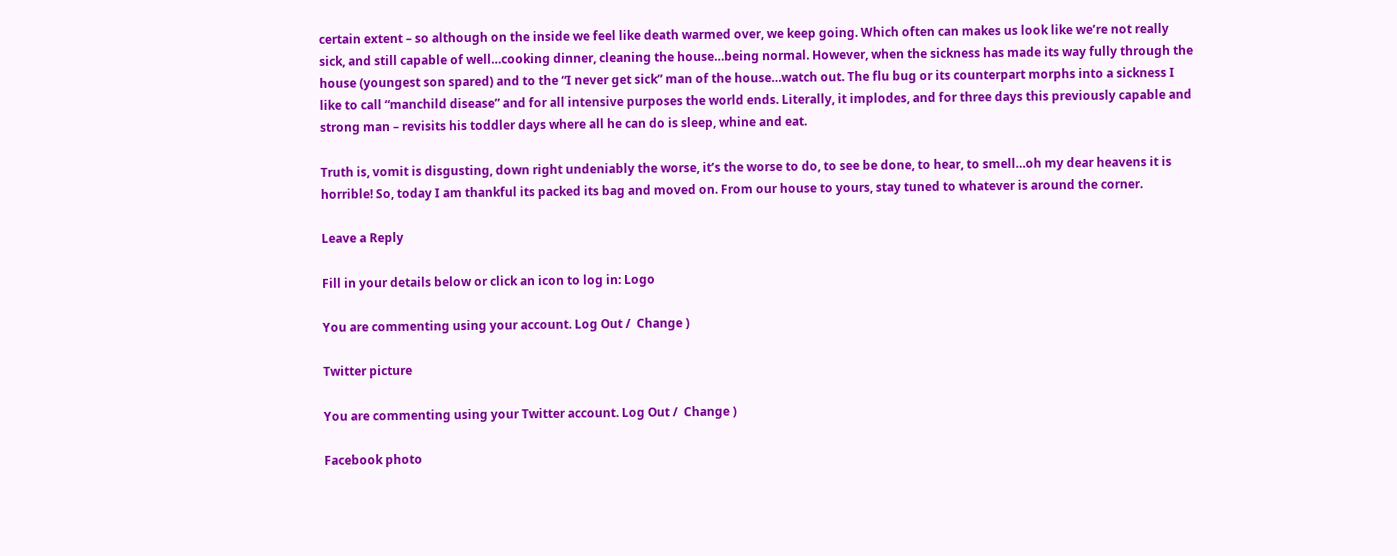certain extent – so although on the inside we feel like death warmed over, we keep going. Which often can makes us look like we’re not really sick, and still capable of well…cooking dinner, cleaning the house…being normal. However, when the sickness has made its way fully through the house (youngest son spared) and to the “I never get sick” man of the house…watch out. The flu bug or its counterpart morphs into a sickness I like to call “manchild disease” and for all intensive purposes the world ends. Literally, it implodes, and for three days this previously capable and strong man – revisits his toddler days where all he can do is sleep, whine and eat.

Truth is, vomit is disgusting, down right undeniably the worse, it’s the worse to do, to see be done, to hear, to smell…oh my dear heavens it is horrible! So, today I am thankful its packed its bag and moved on. From our house to yours, stay tuned to whatever is around the corner.

Leave a Reply

Fill in your details below or click an icon to log in: Logo

You are commenting using your account. Log Out /  Change )

Twitter picture

You are commenting using your Twitter account. Log Out /  Change )

Facebook photo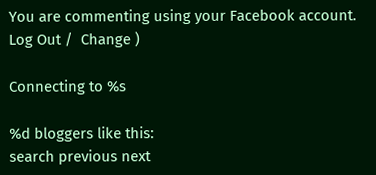You are commenting using your Facebook account. Log Out /  Change )

Connecting to %s

%d bloggers like this:
search previous next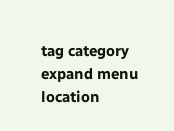tag category expand menu location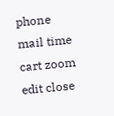phone mail time cart zoom edit close